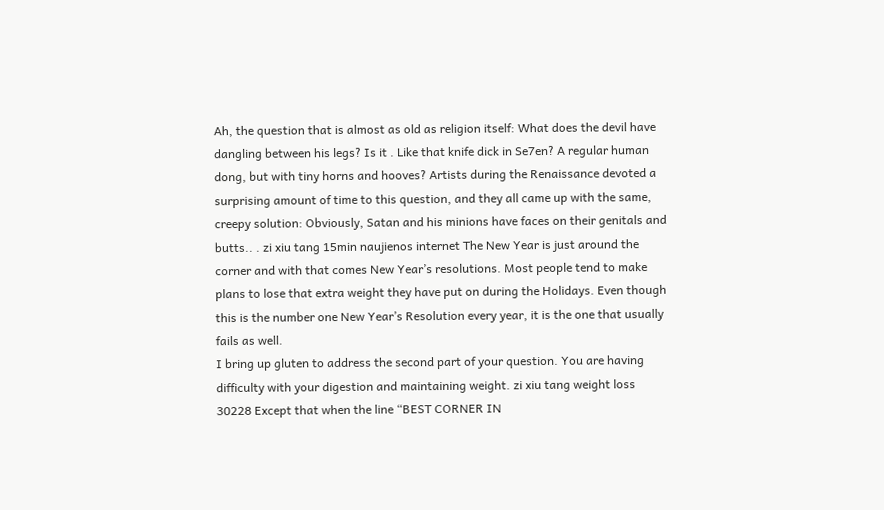Ah, the question that is almost as old as religion itself: What does the devil have dangling between his legs? Is it . Like that knife dick in Se7en? A regular human dong, but with tiny horns and hooves? Artists during the Renaissance devoted a surprising amount of time to this question, and they all came up with the same, creepy solution: Obviously, Satan and his minions have faces on their genitals and butts.. . zi xiu tang 15min naujienos internet The New Year is just around the corner and with that comes New Year’s resolutions. Most people tend to make plans to lose that extra weight they have put on during the Holidays. Even though this is the number one New Year’s Resolution every year, it is the one that usually fails as well.
I bring up gluten to address the second part of your question. You are having difficulty with your digestion and maintaining weight. zi xiu tang weight loss 30228 Except that when the line “BEST CORNER IN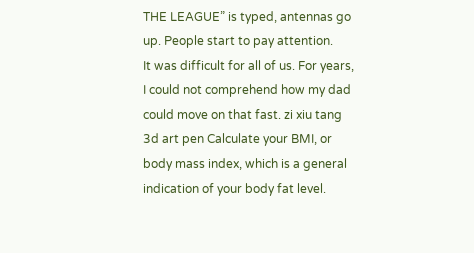THE LEAGUE” is typed, antennas go up. People start to pay attention.
It was difficult for all of us. For years, I could not comprehend how my dad could move on that fast. zi xiu tang 3d art pen Calculate your BMI, or body mass index, which is a general indication of your body fat level.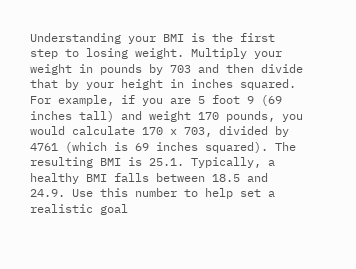Understanding your BMI is the first step to losing weight. Multiply your weight in pounds by 703 and then divide that by your height in inches squared. For example, if you are 5 foot 9 (69 inches tall) and weight 170 pounds, you would calculate 170 x 703, divided by 4761 (which is 69 inches squared). The resulting BMI is 25.1. Typically, a healthy BMI falls between 18.5 and 24.9. Use this number to help set a realistic goal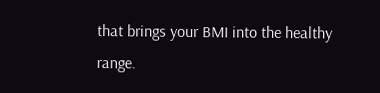that brings your BMI into the healthy range.